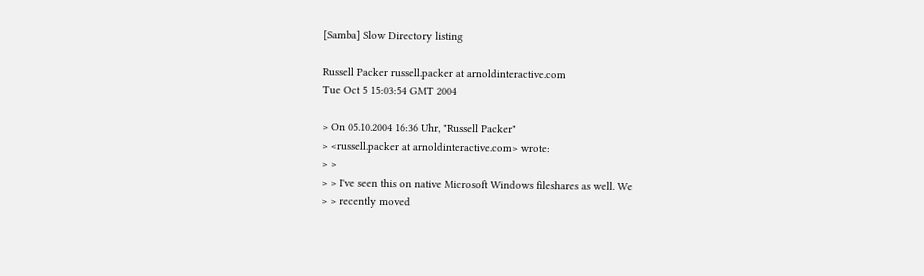[Samba] Slow Directory listing

Russell Packer russell.packer at arnoldinteractive.com
Tue Oct 5 15:03:54 GMT 2004

> On 05.10.2004 16:36 Uhr, "Russell Packer"
> <russell.packer at arnoldinteractive.com> wrote:
> >
> > I've seen this on native Microsoft Windows fileshares as well. We
> > recently moved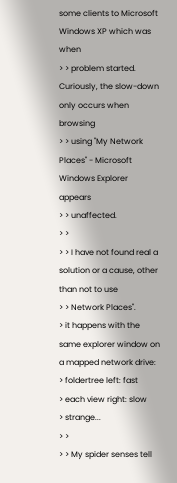some clients to Microsoft Windows XP which was when
> > problem started. Curiously, the slow-down only occurs when browsing
> > using "My Network Places" - Microsoft Windows Explorer appears
> > unaffected.
> >
> > I have not found real a solution or a cause, other than not to use
> > Network Places".
> it happens with the same explorer window on a mapped network drive:
> foldertree left: fast
> each view right: slow
> strange...
> >
> > My spider senses tell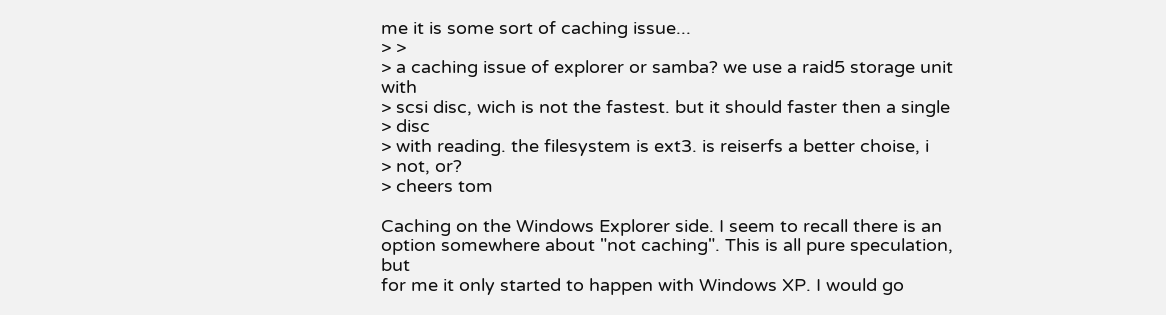me it is some sort of caching issue...
> >
> a caching issue of explorer or samba? we use a raid5 storage unit with
> scsi disc, wich is not the fastest. but it should faster then a single
> disc
> with reading. the filesystem is ext3. is reiserfs a better choise, i
> not, or?
> cheers tom

Caching on the Windows Explorer side. I seem to recall there is an
option somewhere about "not caching". This is all pure speculation, but
for me it only started to happen with Windows XP. I would go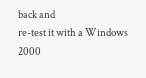back and
re-test it with a Windows 2000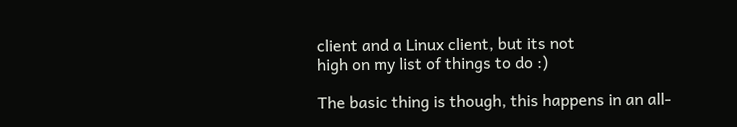client and a Linux client, but its not
high on my list of things to do :)

The basic thing is though, this happens in an all-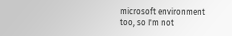microsoft environment
too, so I'm not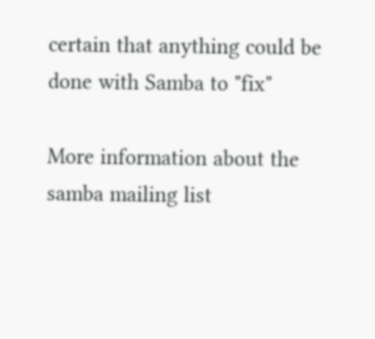certain that anything could be done with Samba to "fix"

More information about the samba mailing list